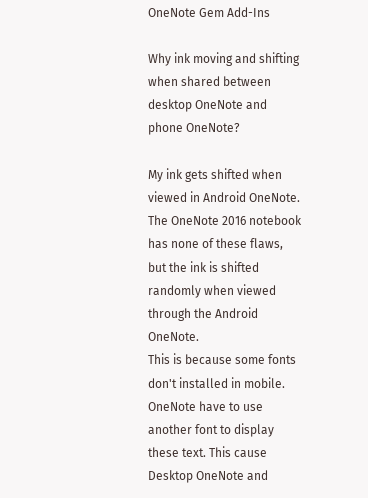OneNote Gem Add-Ins

Why ink moving and shifting when shared between desktop OneNote and phone OneNote?

My ink gets shifted when viewed in Android OneNote. The OneNote 2016 notebook has none of these flaws, but the ink is shifted randomly when viewed through the Android OneNote.
This is because some fonts don't installed in mobile. OneNote have to use another font to display these text. This cause Desktop OneNote and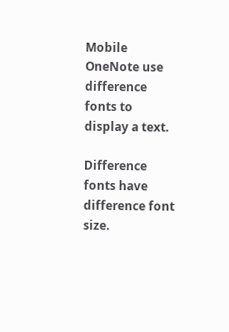Mobile OneNote use difference fonts to display a text.

Difference fonts have difference font size.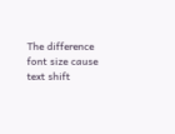The difference font size cause text shift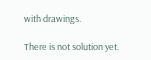with drawings.

There is not solution yet.